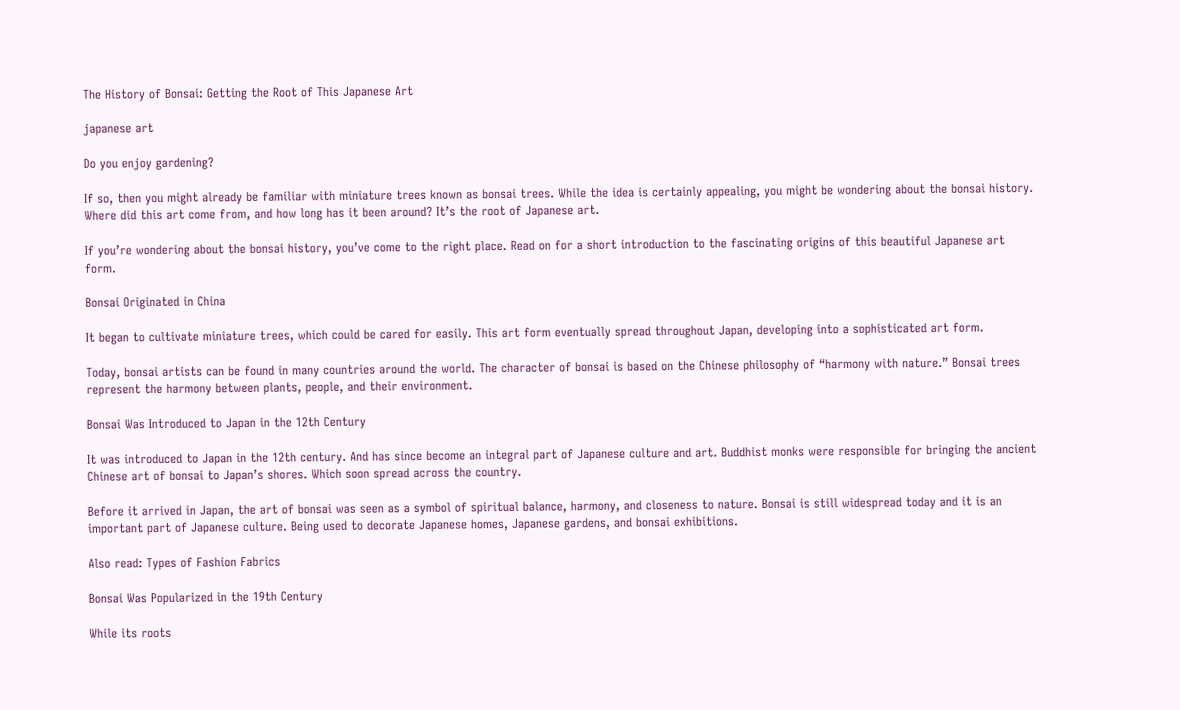The History of Bonsai: Getting the Root of This Japanese Art

japanese art

Do you enjoy gardening?

If so, then you might already be familiar with miniature trees known as bonsai trees. While the idea is certainly appealing, you might be wondering about the bonsai history. Where did this art come from, and how long has it been around? It’s the root of Japanese art.

If you’re wondering about the bonsai history, you’ve come to the right place. Read on for a short introduction to the fascinating origins of this beautiful Japanese art form.

Bonsai Originated in China

It began to cultivate miniature trees, which could be cared for easily. This art form eventually spread throughout Japan, developing into a sophisticated art form.

Today, bonsai artists can be found in many countries around the world. The character of bonsai is based on the Chinese philosophy of “harmony with nature.” Bonsai trees represent the harmony between plants, people, and their environment.

Bonsai Was Introduced to Japan in the 12th Century

It was introduced to Japan in the 12th century. And has since become an integral part of Japanese culture and art. Buddhist monks were responsible for bringing the ancient Chinese art of bonsai to Japan’s shores. Which soon spread across the country.

Before it arrived in Japan, the art of bonsai was seen as a symbol of spiritual balance, harmony, and closeness to nature. Bonsai is still widespread today and it is an important part of Japanese culture. Being used to decorate Japanese homes, Japanese gardens, and bonsai exhibitions.

Also read: Types of Fashion Fabrics

Bonsai Was Popularized in the 19th Century

While its roots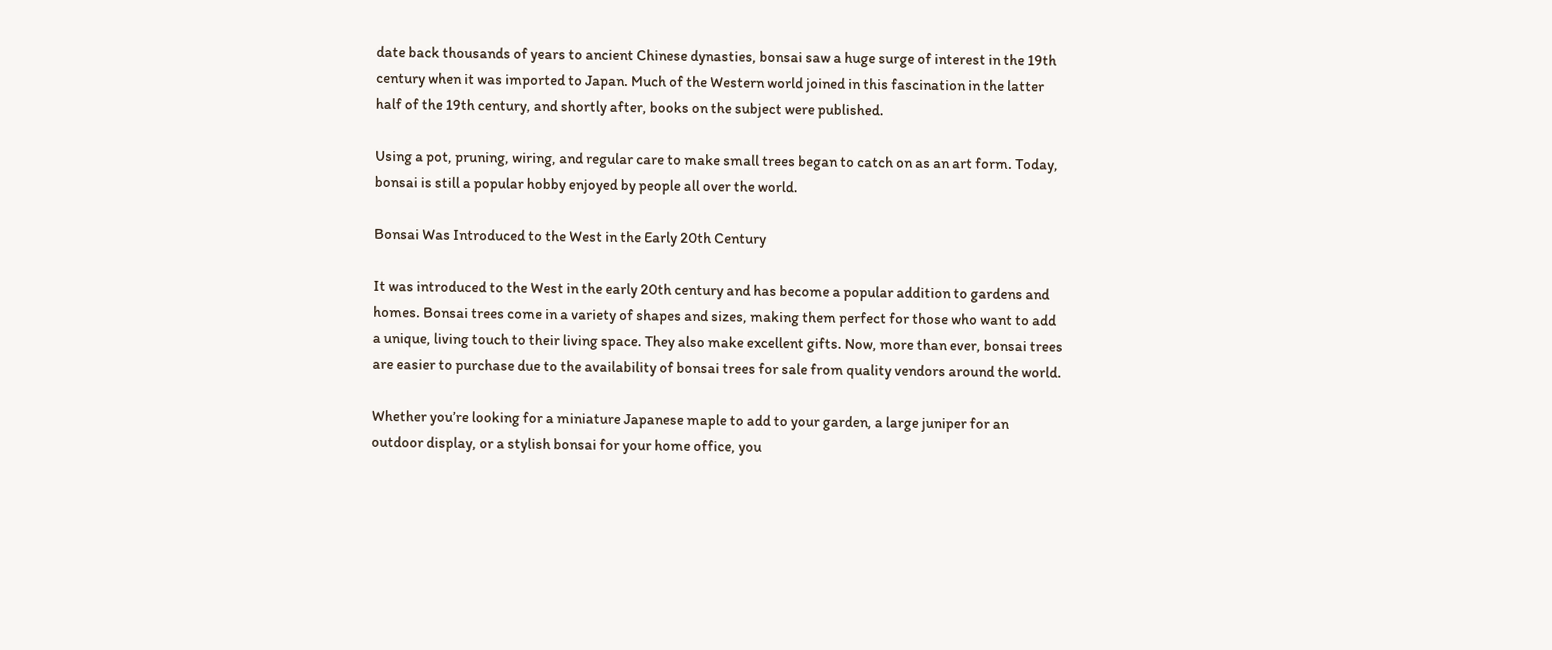date back thousands of years to ancient Chinese dynasties, bonsai saw a huge surge of interest in the 19th century when it was imported to Japan. Much of the Western world joined in this fascination in the latter half of the 19th century, and shortly after, books on the subject were published.

Using a pot, pruning, wiring, and regular care to make small trees began to catch on as an art form. Today, bonsai is still a popular hobby enjoyed by people all over the world.

Bonsai Was Introduced to the West in the Early 20th Century

It was introduced to the West in the early 20th century and has become a popular addition to gardens and homes. Bonsai trees come in a variety of shapes and sizes, making them perfect for those who want to add a unique, living touch to their living space. They also make excellent gifts. Now, more than ever, bonsai trees are easier to purchase due to the availability of bonsai trees for sale from quality vendors around the world.

Whether you’re looking for a miniature Japanese maple to add to your garden, a large juniper for an outdoor display, or a stylish bonsai for your home office, you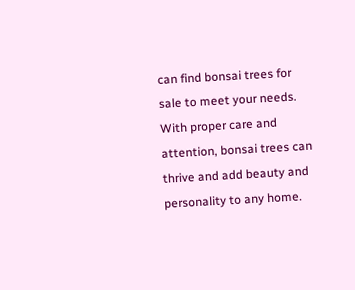can find bonsai trees for sale to meet your needs. With proper care and attention, bonsai trees can thrive and add beauty and personality to any home.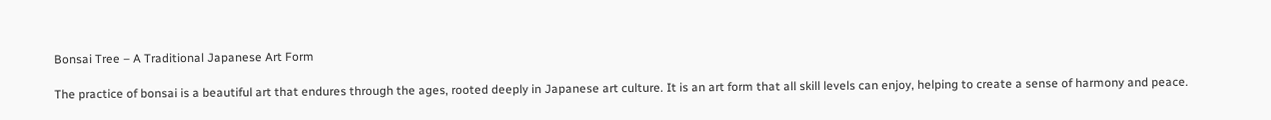Bonsai Tree – A Traditional Japanese Art Form

The practice of bonsai is a beautiful art that endures through the ages, rooted deeply in Japanese art culture. It is an art form that all skill levels can enjoy, helping to create a sense of harmony and peace.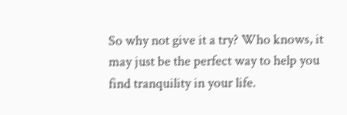So why not give it a try? Who knows, it may just be the perfect way to help you find tranquility in your life.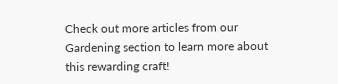Check out more articles from our Gardening section to learn more about this rewarding craft!